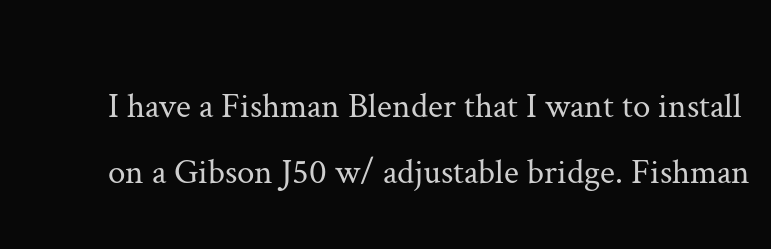I have a Fishman Blender that I want to install on a Gibson J50 w/ adjustable bridge. Fishman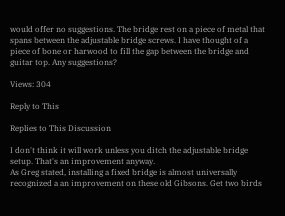would offer no suggestions. The bridge rest on a piece of metal that spans between the adjustable bridge screws. I have thought of a piece of bone or harwood to fill the gap between the bridge and guitar top. Any suggestions?

Views: 304

Reply to This

Replies to This Discussion

I don't think it will work unless you ditch the adjustable bridge setup. That's an improvement anyway.
As Greg stated, installing a fixed bridge is almost universally recognized a an improvement on these old Gibsons. Get two birds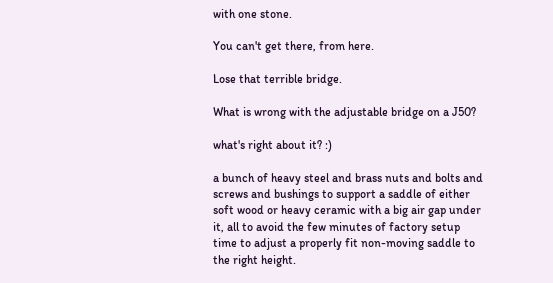with one stone.

You can't get there, from here.

Lose that terrible bridge.

What is wrong with the adjustable bridge on a J50?

what's right about it? :)

a bunch of heavy steel and brass nuts and bolts and screws and bushings to support a saddle of either soft wood or heavy ceramic with a big air gap under it, all to avoid the few minutes of factory setup time to adjust a properly fit non-moving saddle to the right height.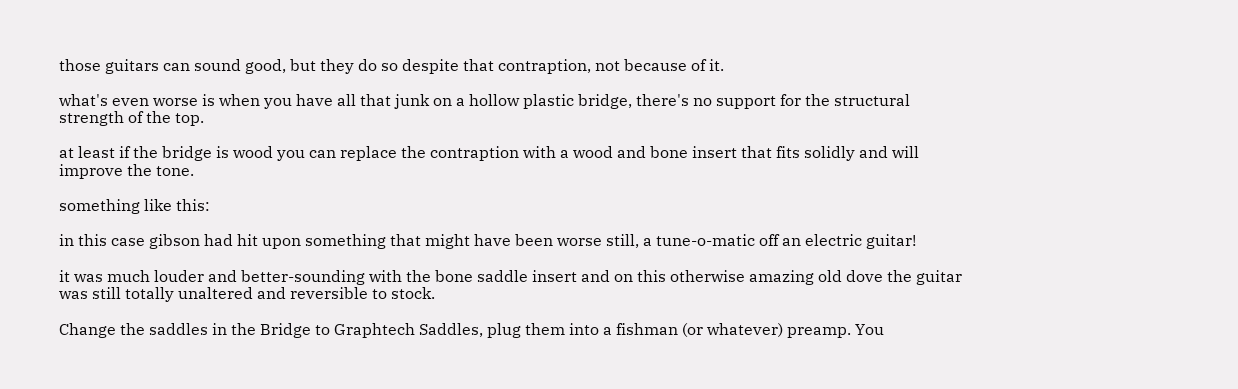those guitars can sound good, but they do so despite that contraption, not because of it.

what's even worse is when you have all that junk on a hollow plastic bridge, there's no support for the structural strength of the top.

at least if the bridge is wood you can replace the contraption with a wood and bone insert that fits solidly and will improve the tone.

something like this:

in this case gibson had hit upon something that might have been worse still, a tune-o-matic off an electric guitar!

it was much louder and better-sounding with the bone saddle insert and on this otherwise amazing old dove the guitar was still totally unaltered and reversible to stock.

Change the saddles in the Bridge to Graphtech Saddles, plug them into a fishman (or whatever) preamp. You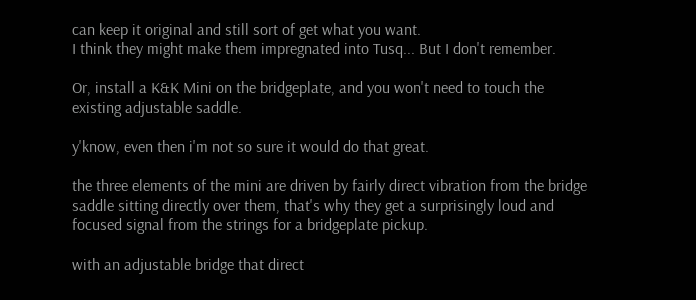can keep it original and still sort of get what you want.
I think they might make them impregnated into Tusq... But I don't remember.

Or, install a K&K Mini on the bridgeplate, and you won't need to touch the existing adjustable saddle.

y'know, even then i'm not so sure it would do that great.

the three elements of the mini are driven by fairly direct vibration from the bridge saddle sitting directly over them, that's why they get a surprisingly loud and focused signal from the strings for a bridgeplate pickup.

with an adjustable bridge that direct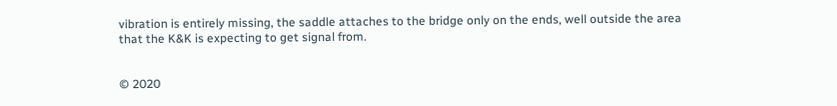vibration is entirely missing, the saddle attaches to the bridge only on the ends, well outside the area that the K&K is expecting to get signal from.


© 2020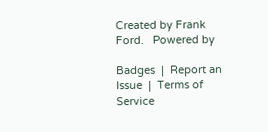Created by Frank Ford.   Powered by

Badges  |  Report an Issue  |  Terms of Service